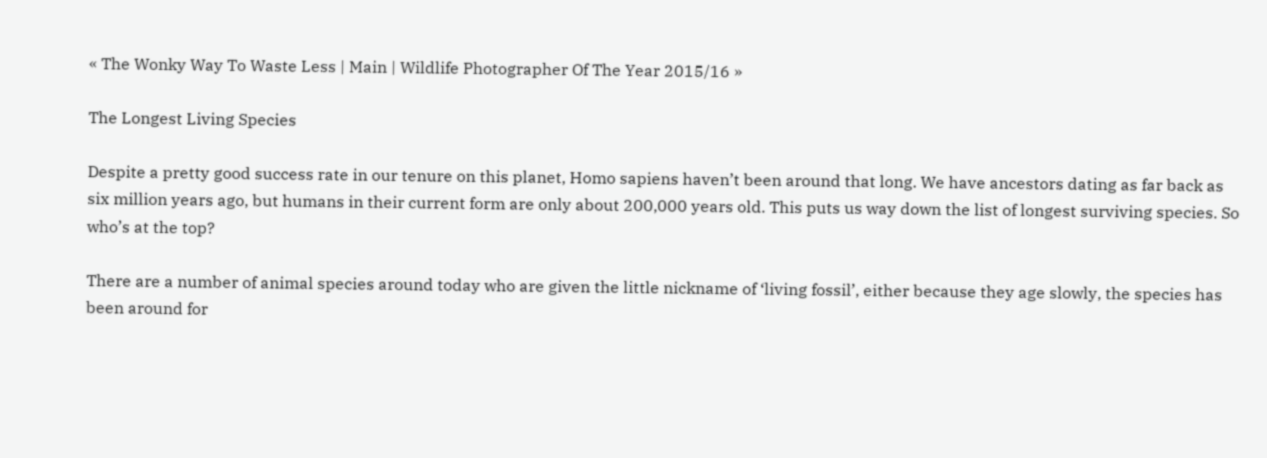« The Wonky Way To Waste Less | Main | Wildlife Photographer Of The Year 2015/16 »

The Longest Living Species

Despite a pretty good success rate in our tenure on this planet, Homo sapiens haven’t been around that long. We have ancestors dating as far back as six million years ago, but humans in their current form are only about 200,000 years old. This puts us way down the list of longest surviving species. So who’s at the top?

There are a number of animal species around today who are given the little nickname of ‘living fossil’, either because they age slowly, the species has been around for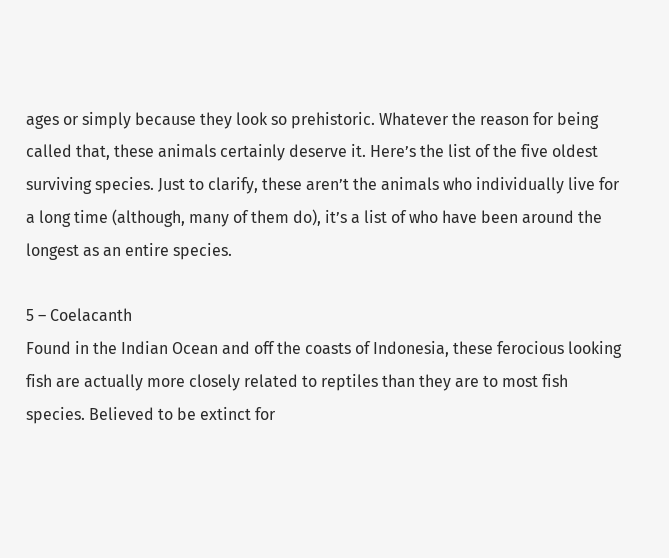ages or simply because they look so prehistoric. Whatever the reason for being called that, these animals certainly deserve it. Here’s the list of the five oldest surviving species. Just to clarify, these aren’t the animals who individually live for a long time (although, many of them do), it’s a list of who have been around the longest as an entire species.

5 – Coelacanth
Found in the Indian Ocean and off the coasts of Indonesia, these ferocious looking fish are actually more closely related to reptiles than they are to most fish species. Believed to be extinct for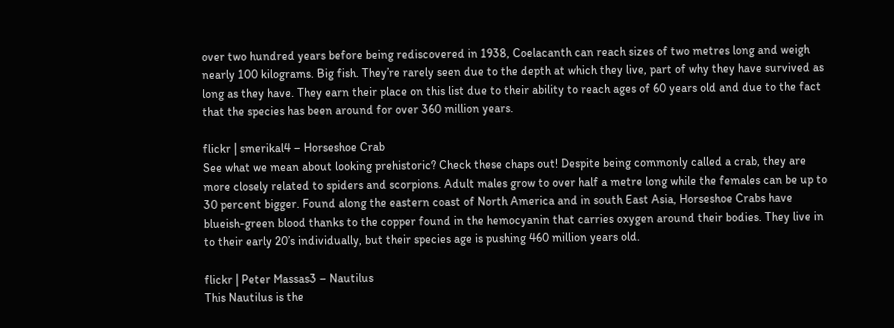over two hundred years before being rediscovered in 1938, Coelacanth can reach sizes of two metres long and weigh nearly 100 kilograms. Big fish. They’re rarely seen due to the depth at which they live, part of why they have survived as long as they have. They earn their place on this list due to their ability to reach ages of 60 years old and due to the fact that the species has been around for over 360 million years.

flickr | smerikal4 – Horseshoe Crab
See what we mean about looking prehistoric? Check these chaps out! Despite being commonly called a crab, they are more closely related to spiders and scorpions. Adult males grow to over half a metre long while the females can be up to 30 percent bigger. Found along the eastern coast of North America and in south East Asia, Horseshoe Crabs have blueish-green blood thanks to the copper found in the hemocyanin that carries oxygen around their bodies. They live in to their early 20’s individually, but their species age is pushing 460 million years old.

flickr | Peter Massas3 – Nautilus
This Nautilus is the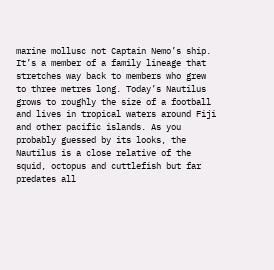marine mollusc not Captain Nemo’s ship. It’s a member of a family lineage that stretches way back to members who grew to three metres long. Today’s Nautilus grows to roughly the size of a football and lives in tropical waters around Fiji and other pacific islands. As you probably guessed by its looks, the Nautilus is a close relative of the squid, octopus and cuttlefish but far predates all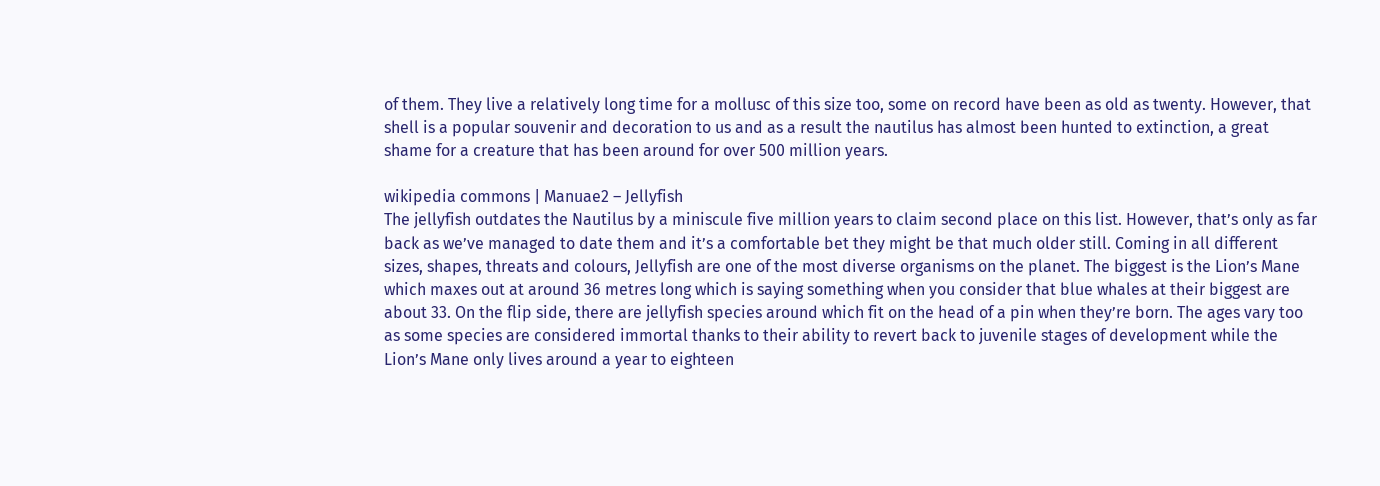of them. They live a relatively long time for a mollusc of this size too, some on record have been as old as twenty. However, that shell is a popular souvenir and decoration to us and as a result the nautilus has almost been hunted to extinction, a great shame for a creature that has been around for over 500 million years.

wikipedia commons | Manuae2 – Jellyfish
The jellyfish outdates the Nautilus by a miniscule five million years to claim second place on this list. However, that’s only as far back as we’ve managed to date them and it’s a comfortable bet they might be that much older still. Coming in all different sizes, shapes, threats and colours, Jellyfish are one of the most diverse organisms on the planet. The biggest is the Lion’s Mane which maxes out at around 36 metres long which is saying something when you consider that blue whales at their biggest are about 33. On the flip side, there are jellyfish species around which fit on the head of a pin when they’re born. The ages vary too as some species are considered immortal thanks to their ability to revert back to juvenile stages of development while the Lion’s Mane only lives around a year to eighteen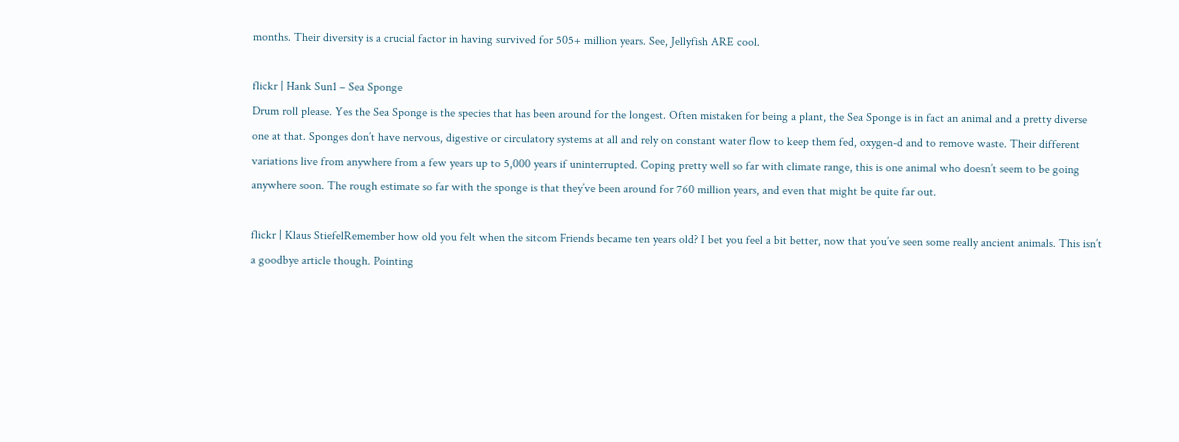months. Their diversity is a crucial factor in having survived for 505+ million years. See, Jellyfish ARE cool.

flickr | Hank Sun1 – Sea Sponge
Drum roll please. Yes the Sea Sponge is the species that has been around for the longest. Often mistaken for being a plant, the Sea Sponge is in fact an animal and a pretty diverse one at that. Sponges don’t have nervous, digestive or circulatory systems at all and rely on constant water flow to keep them fed, oxygen-d and to remove waste. Their different variations live from anywhere from a few years up to 5,000 years if uninterrupted. Coping pretty well so far with climate range, this is one animal who doesn’t seem to be going anywhere soon. The rough estimate so far with the sponge is that they’ve been around for 760 million years, and even that might be quite far out.

flickr | Klaus StiefelRemember how old you felt when the sitcom Friends became ten years old? I bet you feel a bit better, now that you’ve seen some really ancient animals. This isn’t a goodbye article though. Pointing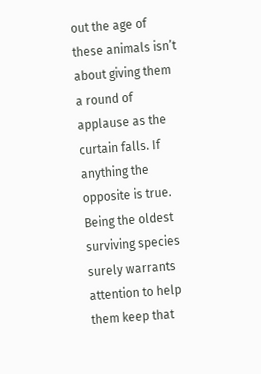out the age of these animals isn’t about giving them a round of applause as the curtain falls. If anything the opposite is true. Being the oldest surviving species surely warrants attention to help them keep that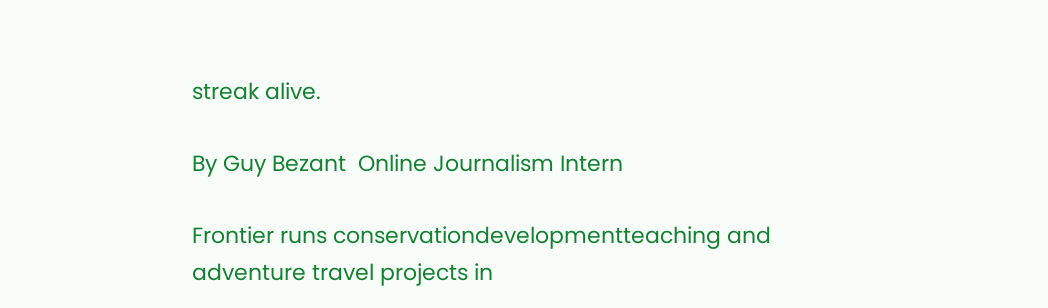streak alive.

By Guy Bezant  Online Journalism Intern

Frontier runs conservationdevelopmentteaching and adventure travel projects in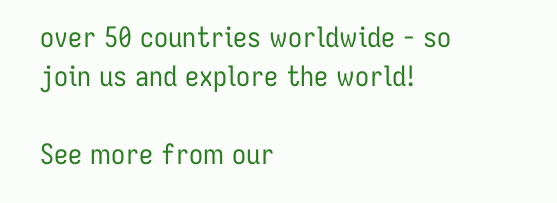over 50 countries worldwide - so join us and explore the world!

See more from our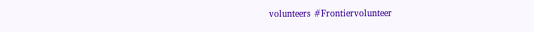volunteers #Frontiervolunteer